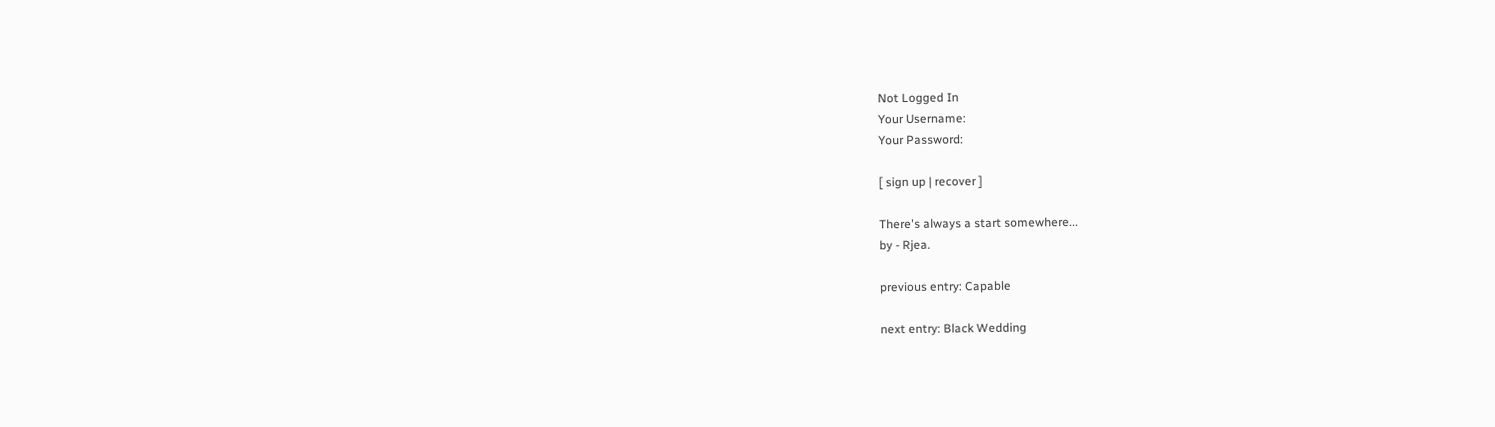Not Logged In
Your Username:
Your Password:

[ sign up | recover ]

There's always a start somewhere...
by - Rjea.

previous entry: Capable

next entry: Black Wedding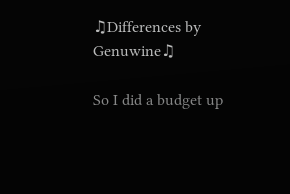♫Differences by Genuwine♫

So I did a budget up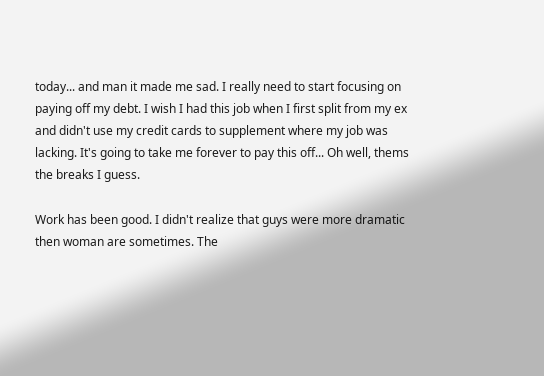today... and man it made me sad. I really need to start focusing on paying off my debt. I wish I had this job when I first split from my ex and didn't use my credit cards to supplement where my job was lacking. It's going to take me forever to pay this off... Oh well, thems the breaks I guess.

Work has been good. I didn't realize that guys were more dramatic then woman are sometimes. The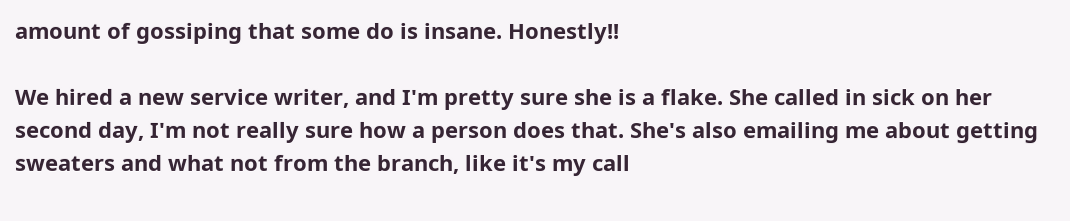amount of gossiping that some do is insane. Honestly!!

We hired a new service writer, and I'm pretty sure she is a flake. She called in sick on her second day, I'm not really sure how a person does that. She's also emailing me about getting sweaters and what not from the branch, like it's my call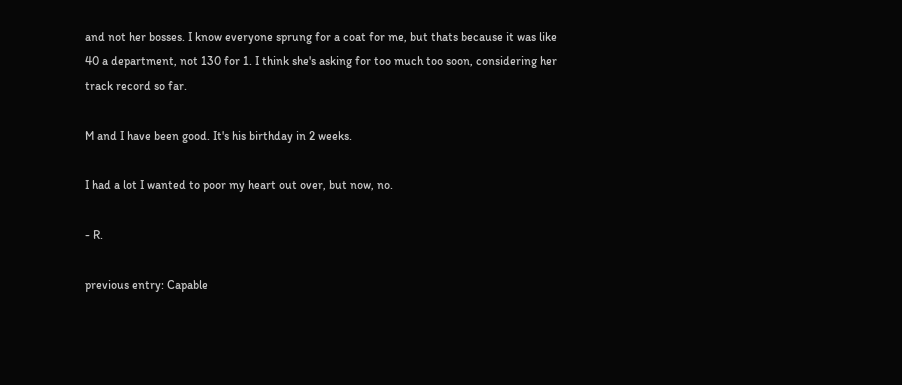and not her bosses. I know everyone sprung for a coat for me, but thats because it was like 40 a department, not 130 for 1. I think she's asking for too much too soon, considering her track record so far.

M and I have been good. It's his birthday in 2 weeks.

I had a lot I wanted to poor my heart out over, but now, no.

- R.

previous entry: Capable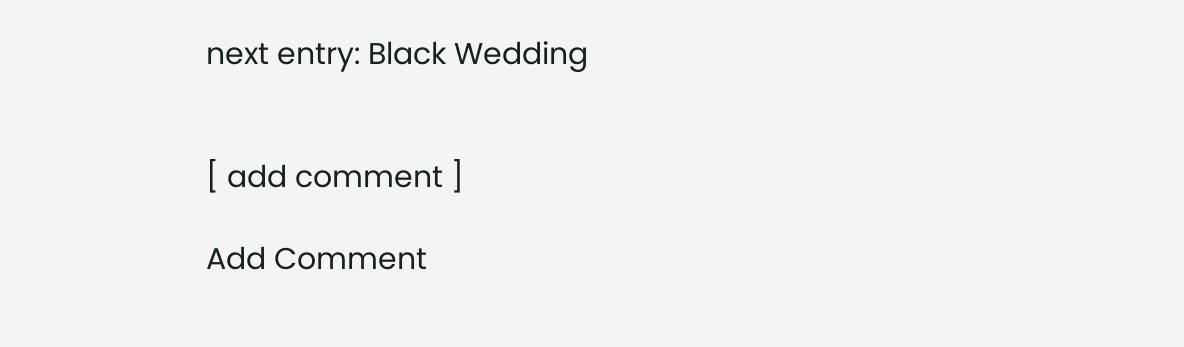next entry: Black Wedding


[ add comment ]

Add Comment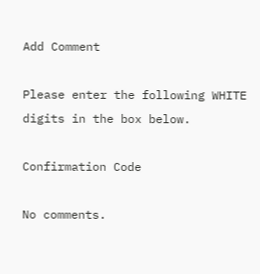Add Comment

Please enter the following WHITE digits in the box below.

Confirmation Code

No comments.